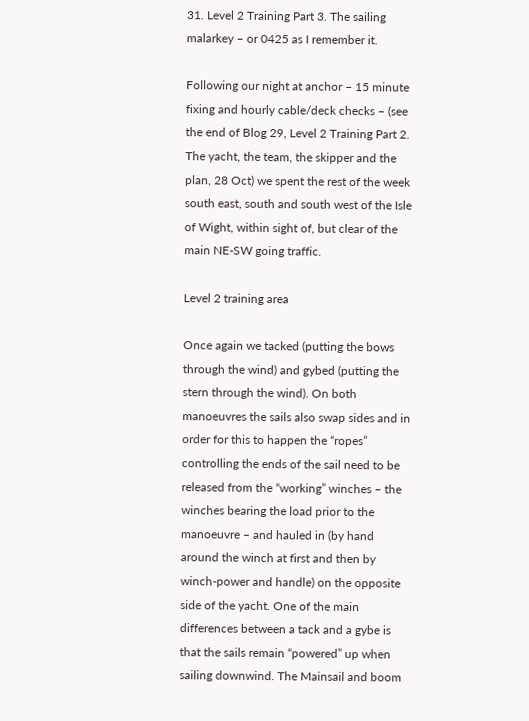31. Level 2 Training Part 3. The sailing malarkey – or 0425 as I remember it.

Following our night at anchor – 15 minute fixing and hourly cable/deck checks – (see the end of Blog 29, Level 2 Training Part 2. The yacht, the team, the skipper and the plan, 28 Oct) we spent the rest of the week south east, south and south west of the Isle of Wight, within sight of, but clear of the main NE-SW going traffic.

Level 2 training area

Once again we tacked (putting the bows through the wind) and gybed (putting the stern through the wind). On both manoeuvres the sails also swap sides and in order for this to happen the “ropes” controlling the ends of the sail need to be released from the “working” winches – the winches bearing the load prior to the manoeuvre – and hauled in (by hand around the winch at first and then by winch-power and handle) on the opposite side of the yacht. One of the main differences between a tack and a gybe is that the sails remain “powered” up when sailing downwind. The Mainsail and boom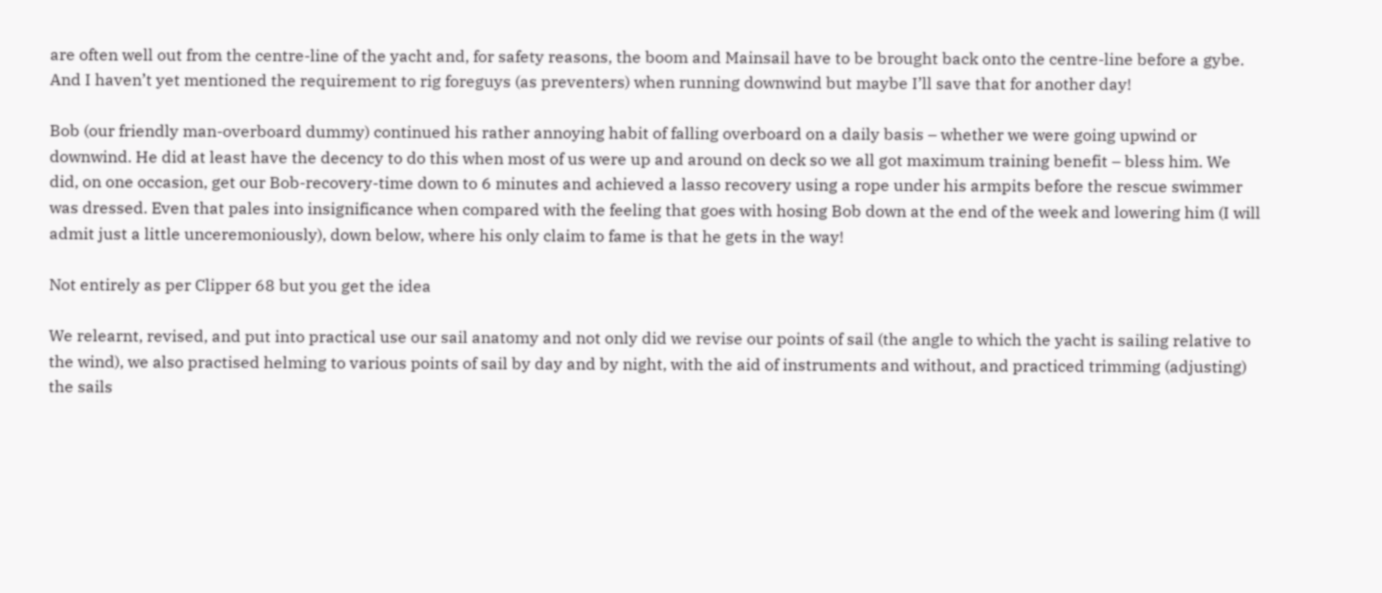are often well out from the centre-line of the yacht and, for safety reasons, the boom and Mainsail have to be brought back onto the centre-line before a gybe. And I haven’t yet mentioned the requirement to rig foreguys (as preventers) when running downwind but maybe I’ll save that for another day!

Bob (our friendly man-overboard dummy) continued his rather annoying habit of falling overboard on a daily basis – whether we were going upwind or downwind. He did at least have the decency to do this when most of us were up and around on deck so we all got maximum training benefit – bless him. We did, on one occasion, get our Bob-recovery-time down to 6 minutes and achieved a lasso recovery using a rope under his armpits before the rescue swimmer was dressed. Even that pales into insignificance when compared with the feeling that goes with hosing Bob down at the end of the week and lowering him (I will admit just a little unceremoniously), down below, where his only claim to fame is that he gets in the way!

Not entirely as per Clipper 68 but you get the idea

We relearnt, revised, and put into practical use our sail anatomy and not only did we revise our points of sail (the angle to which the yacht is sailing relative to the wind), we also practised helming to various points of sail by day and by night, with the aid of instruments and without, and practiced trimming (adjusting) the sails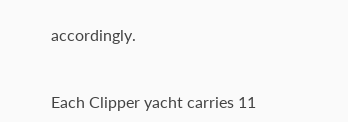accordingly.


Each Clipper yacht carries 11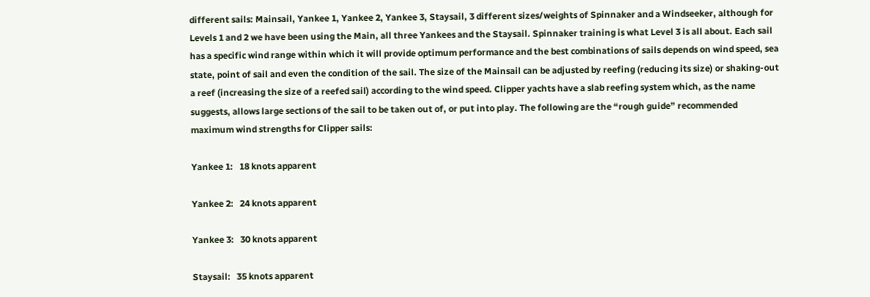different sails: Mainsail, Yankee 1, Yankee 2, Yankee 3, Staysail, 3 different sizes/weights of Spinnaker and a Windseeker, although for Levels 1 and 2 we have been using the Main, all three Yankees and the Staysail. Spinnaker training is what Level 3 is all about. Each sail has a specific wind range within which it will provide optimum performance and the best combinations of sails depends on wind speed, sea state, point of sail and even the condition of the sail. The size of the Mainsail can be adjusted by reefing (reducing its size) or shaking-out a reef (increasing the size of a reefed sail) according to the wind speed. Clipper yachts have a slab reefing system which, as the name suggests, allows large sections of the sail to be taken out of, or put into play. The following are the “rough guide” recommended maximum wind strengths for Clipper sails:

Yankee 1:   18 knots apparent

Yankee 2:   24 knots apparent

Yankee 3:   30 knots apparent

Staysail:   35 knots apparent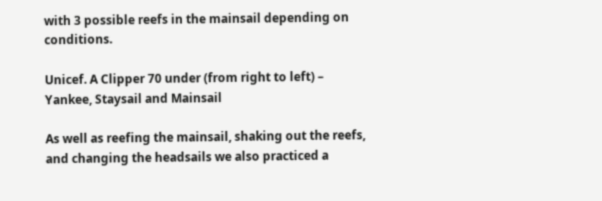with 3 possible reefs in the mainsail depending on conditions.

Unicef. A Clipper 70 under (from right to left) – Yankee, Staysail and Mainsail

As well as reefing the mainsail, shaking out the reefs, and changing the headsails we also practiced a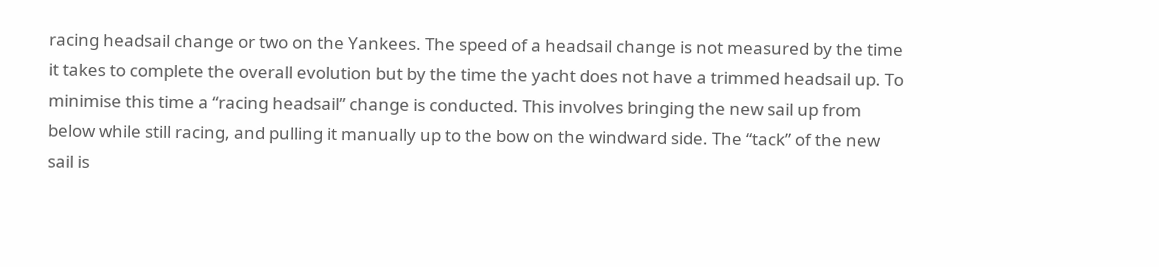racing headsail change or two on the Yankees. The speed of a headsail change is not measured by the time it takes to complete the overall evolution but by the time the yacht does not have a trimmed headsail up. To minimise this time a “racing headsail” change is conducted. This involves bringing the new sail up from below while still racing, and pulling it manually up to the bow on the windward side. The “tack” of the new sail is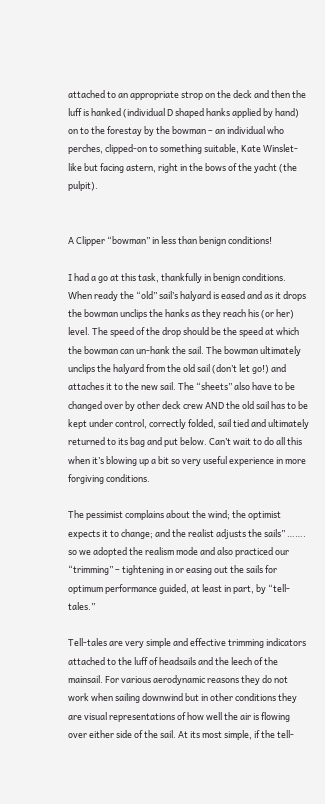attached to an appropriate strop on the deck and then the luff is hanked (individual D shaped hanks applied by hand) on to the forestay by the bowman – an individual who perches, clipped-on to something suitable, Kate Winslet-like but facing astern, right in the bows of the yacht (the pulpit).


A Clipper “bowman” in less than benign conditions!

I had a go at this task, thankfully in benign conditions. When ready the “old” sail’s halyard is eased and as it drops the bowman unclips the hanks as they reach his (or her) level. The speed of the drop should be the speed at which the bowman can un-hank the sail. The bowman ultimately unclips the halyard from the old sail (don’t let go!) and attaches it to the new sail. The “sheets” also have to be changed over by other deck crew AND the old sail has to be kept under control, correctly folded, sail tied and ultimately returned to its bag and put below. Can’t wait to do all this when it’s blowing up a bit so very useful experience in more forgiving conditions.

The pessimist complains about the wind; the optimist expects it to change; and the realist adjusts the sails” ……. so we adopted the realism mode and also practiced our “trimming” – tightening in or easing out the sails for optimum performance guided, at least in part, by “tell-tales.”

Tell-tales are very simple and effective trimming indicators attached to the luff of headsails and the leech of the mainsail. For various aerodynamic reasons they do not work when sailing downwind but in other conditions they are visual representations of how well the air is flowing over either side of the sail. At its most simple, if the tell-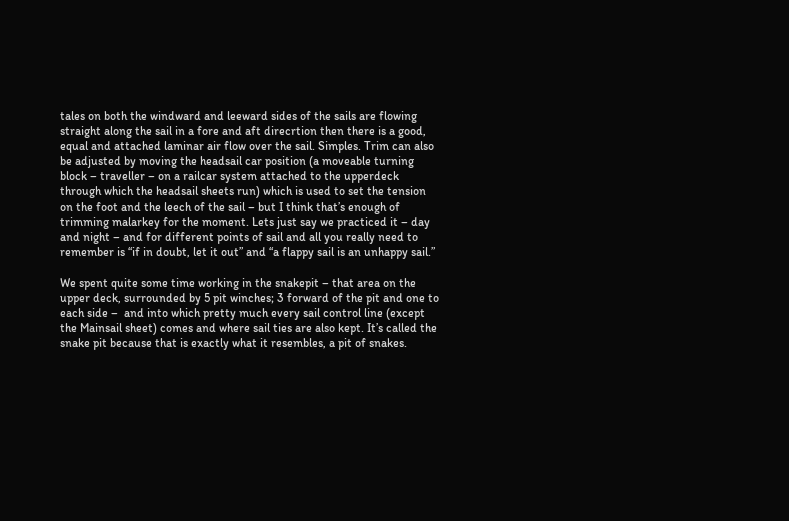tales on both the windward and leeward sides of the sails are flowing straight along the sail in a fore and aft direcrtion then there is a good, equal and attached laminar air flow over the sail. Simples. Trim can also be adjusted by moving the headsail car position (a moveable turning block – traveller – on a railcar system attached to the upperdeck through which the headsail sheets run) which is used to set the tension on the foot and the leech of the sail – but I think that’s enough of trimming malarkey for the moment. Lets just say we practiced it – day and night – and for different points of sail and all you really need to remember is “if in doubt, let it out” and “a flappy sail is an unhappy sail.”

We spent quite some time working in the snakepit – that area on the upper deck, surrounded by 5 pit winches; 3 forward of the pit and one to each side –  and into which pretty much every sail control line (except the Mainsail sheet) comes and where sail ties are also kept. It’s called the snake pit because that is exactly what it resembles, a pit of snakes.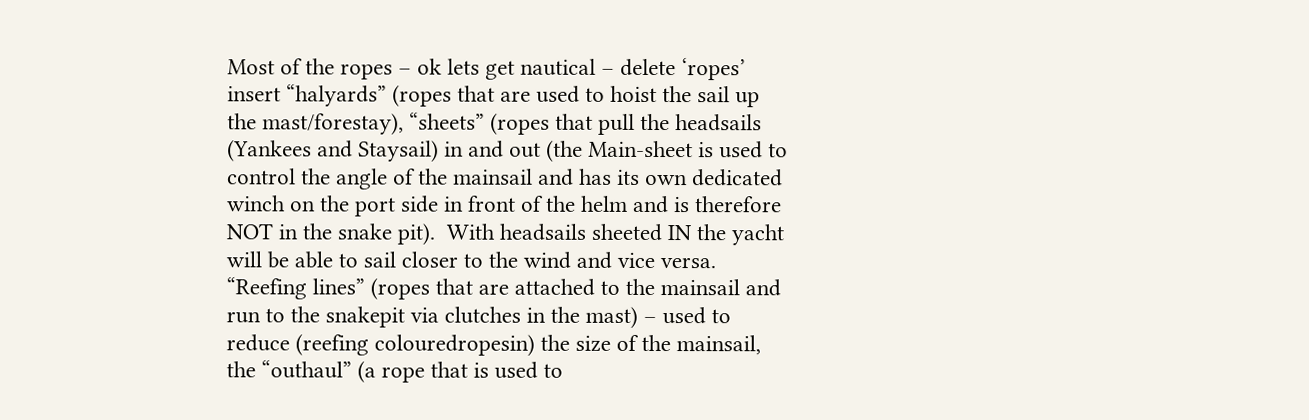Most of the ropes – ok lets get nautical – delete ‘ropes’  insert “halyards” (ropes that are used to hoist the sail up the mast/forestay), “sheets” (ropes that pull the headsails (Yankees and Staysail) in and out (the Main-sheet is used to control the angle of the mainsail and has its own dedicated winch on the port side in front of the helm and is therefore NOT in the snake pit).  With headsails sheeted IN the yacht will be able to sail closer to the wind and vice versa. “Reefing lines” (ropes that are attached to the mainsail and run to the snakepit via clutches in the mast) – used to reduce (reefing colouredropesin) the size of the mainsail, the “outhaul” (a rope that is used to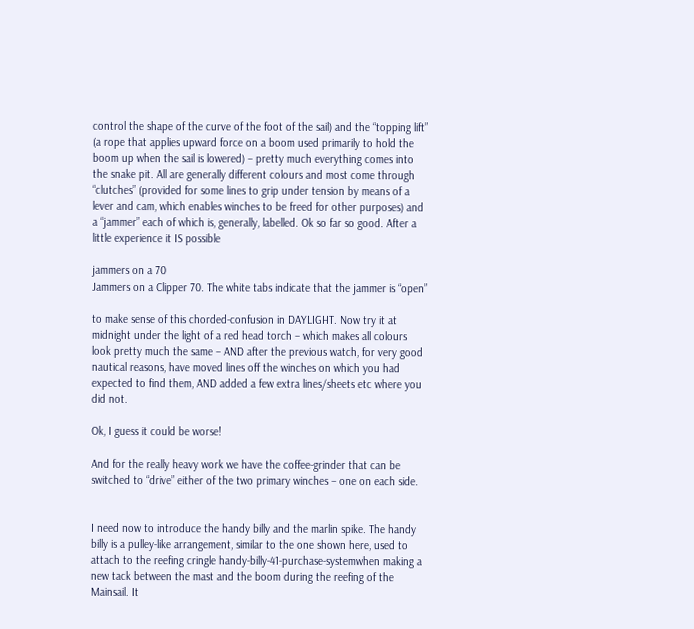control the shape of the curve of the foot of the sail) and the “topping lift” (a rope that applies upward force on a boom used primarily to hold the boom up when the sail is lowered) – pretty much everything comes into the snake pit. All are generally different colours and most come through “clutches” (provided for some lines to grip under tension by means of a lever and cam, which enables winches to be freed for other purposes) and a “jammer” each of which is, generally, labelled. Ok so far so good. After a little experience it IS possible

jammers on a 70
Jammers on a Clipper 70. The white tabs indicate that the jammer is “open”

to make sense of this chorded-confusion in DAYLIGHT. Now try it at midnight under the light of a red head torch – which makes all colours look pretty much the same – AND after the previous watch, for very good nautical reasons, have moved lines off the winches on which you had expected to find them, AND added a few extra lines/sheets etc where you did not.

Ok, I guess it could be worse!

And for the really heavy work we have the coffee-grinder that can be switched to “drive” either of the two primary winches – one on each side.


I need now to introduce the handy billy and the marlin spike. The handy billy is a pulley-like arrangement, similar to the one shown here, used to attach to the reefing cringle handy-billy-41-purchase-systemwhen making a new tack between the mast and the boom during the reefing of the Mainsail. It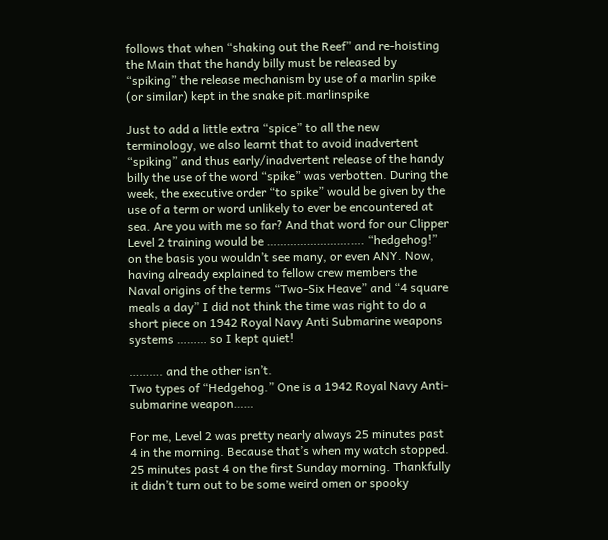follows that when “shaking out the Reef” and re-hoisting the Main that the handy billy must be released by “spiking” the release mechanism by use of a marlin spike (or similar) kept in the snake pit.marlinspike

Just to add a little extra “spice” to all the new terminology, we also learnt that to avoid inadvertent “spiking” and thus early/inadvertent release of the handy billy the use of the word “spike” was verbotten. During the week, the executive order “to spike” would be given by the use of a term or word unlikely to ever be encountered at sea. Are you with me so far? And that word for our Clipper Level 2 training would be …………………….…. “hedgehog!” on the basis you wouldn’t see many, or even ANY. Now, having already explained to fellow crew members the Naval origins of the terms “Two-Six Heave” and “4 square meals a day” I did not think the time was right to do a short piece on 1942 Royal Navy Anti Submarine weapons systems ……… so I kept quiet!

………. and the other isn’t.
Two types of “Hedgehog.” One is a 1942 Royal Navy Anti-submarine weapon……

For me, Level 2 was pretty nearly always 25 minutes past 4 in the morning. Because that’s when my watch stopped. 25 minutes past 4 on the first Sunday morning. Thankfully it didn’t turn out to be some weird omen or spooky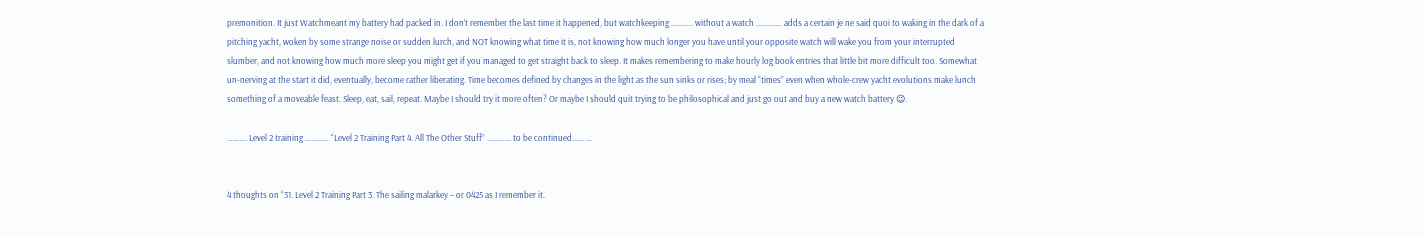premonition. It just Watchmeant my battery had packed in. I don’t remember the last time it happened, but watchkeeping ……….. without a watch …………. adds a certain je ne said quoi to waking in the dark of a pitching yacht, woken by some strange noise or sudden lurch, and NOT knowing what time it is, not knowing how much longer you have until your opposite watch will wake you from your interrupted slumber, and not knowing how much more sleep you might get if you managed to get straight back to sleep. It makes remembering to make hourly log book entries that little bit more difficult too. Somewhat un-nerving at the start it did, eventually, become rather liberating. Time becomes defined by changes in the light as the sun sinks or rises; by meal “times” even when whole-crew yacht evolutions make lunch something of a moveable feast. Sleep, eat, sail, repeat. Maybe I should try it more often? Or maybe I should quit trying to be philosophical and just go out and buy a new watch battery 😉.

………. Level 2 training ………… “Level 2 Training Part 4. All The Other Stuff” ………… to be continued…… …


4 thoughts on “31. Level 2 Training Part 3. The sailing malarkey – or 0425 as I remember it.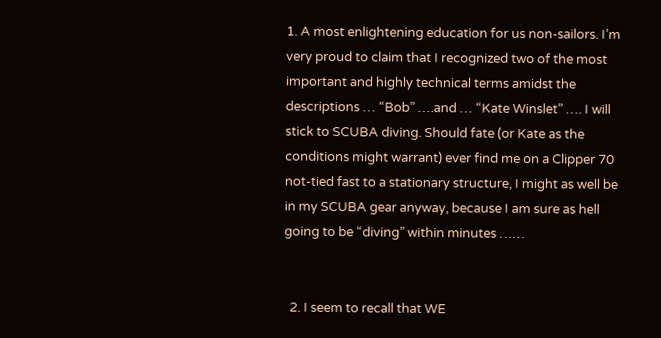1. A most enlightening education for us non-sailors. I’m very proud to claim that I recognized two of the most important and highly technical terms amidst the descriptions … “Bob” ….and … “Kate Winslet” …. I will stick to SCUBA diving. Should fate (or Kate as the conditions might warrant) ever find me on a Clipper 70 not-tied fast to a stationary structure, I might as well be in my SCUBA gear anyway, because I am sure as hell going to be “diving” within minutes ……


  2. I seem to recall that WE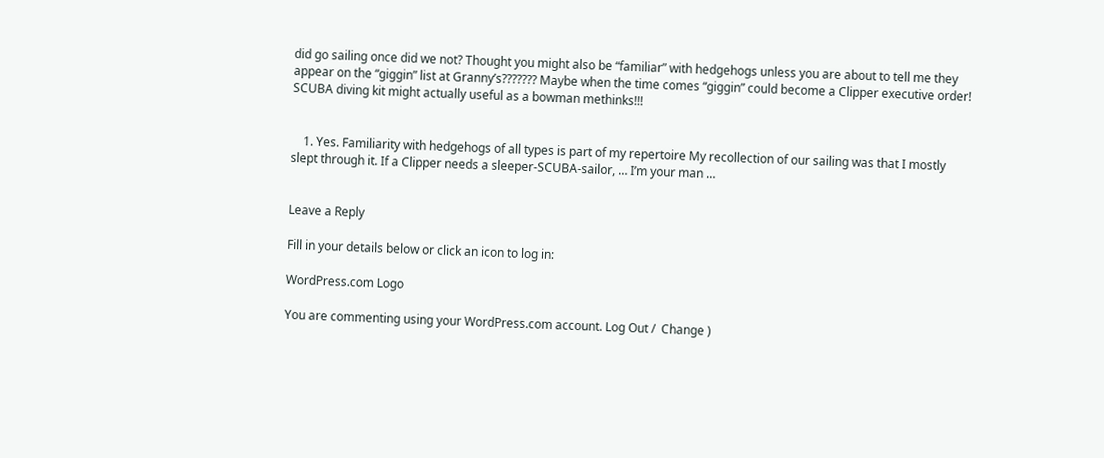did go sailing once did we not? Thought you might also be “familiar” with hedgehogs unless you are about to tell me they appear on the “giggin” list at Granny’s??????? Maybe when the time comes “giggin” could become a Clipper executive order! SCUBA diving kit might actually useful as a bowman methinks!!!


    1. Yes. Familiarity with hedgehogs of all types is part of my repertoire My recollection of our sailing was that I mostly slept through it. If a Clipper needs a sleeper-SCUBA-sailor, … I’m your man …


Leave a Reply

Fill in your details below or click an icon to log in:

WordPress.com Logo

You are commenting using your WordPress.com account. Log Out /  Change )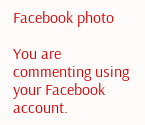Facebook photo

You are commenting using your Facebook account.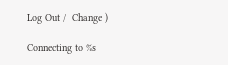Log Out /  Change )

Connecting to %s